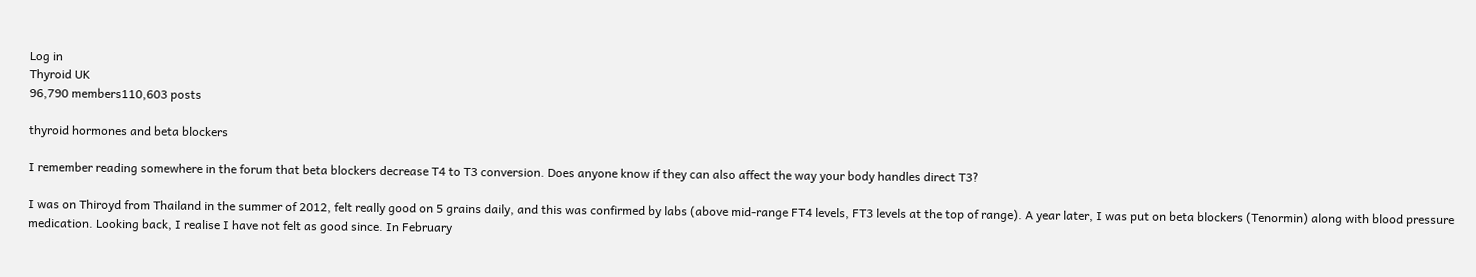Log in
Thyroid UK
96,790 members110,603 posts

thyroid hormones and beta blockers

I remember reading somewhere in the forum that beta blockers decrease T4 to T3 conversion. Does anyone know if they can also affect the way your body handles direct T3?

I was on Thiroyd from Thailand in the summer of 2012, felt really good on 5 grains daily, and this was confirmed by labs (above mid-range FT4 levels, FT3 levels at the top of range). A year later, I was put on beta blockers (Tenormin) along with blood pressure medication. Looking back, I realise I have not felt as good since. In February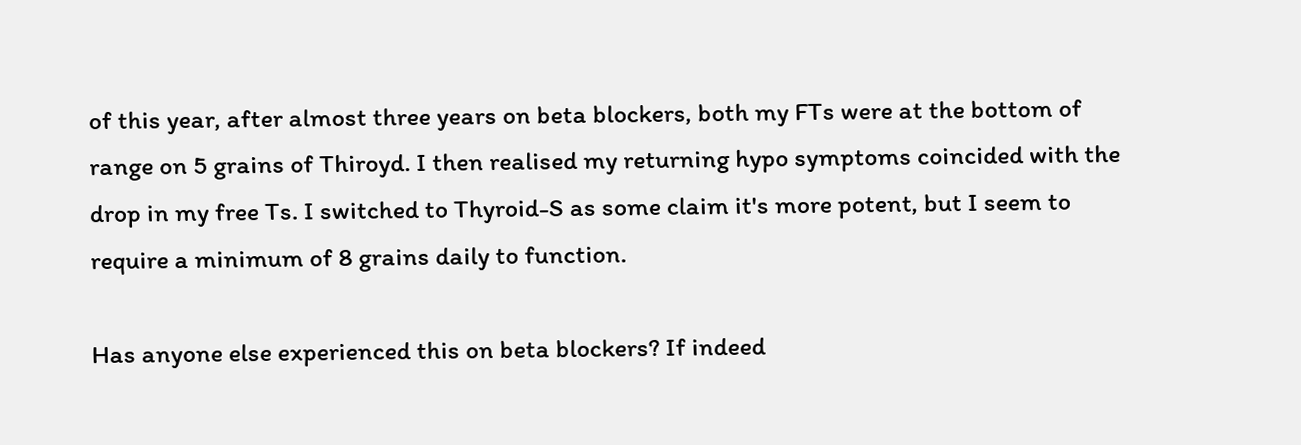of this year, after almost three years on beta blockers, both my FTs were at the bottom of range on 5 grains of Thiroyd. I then realised my returning hypo symptoms coincided with the drop in my free Ts. I switched to Thyroid-S as some claim it's more potent, but I seem to require a minimum of 8 grains daily to function.

Has anyone else experienced this on beta blockers? If indeed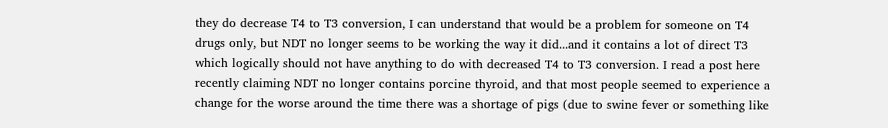they do decrease T4 to T3 conversion, I can understand that would be a problem for someone on T4 drugs only, but NDT no longer seems to be working the way it did...and it contains a lot of direct T3 which logically should not have anything to do with decreased T4 to T3 conversion. I read a post here recently claiming NDT no longer contains porcine thyroid, and that most people seemed to experience a change for the worse around the time there was a shortage of pigs (due to swine fever or something like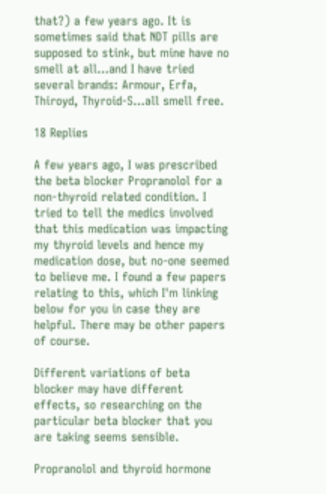that?) a few years ago. It is sometimes said that NDT pills are supposed to stink, but mine have no smell at all...and I have tried several brands: Armour, Erfa, Thiroyd, Thyroid-S...all smell free.

18 Replies

A few years ago, I was prescribed the beta blocker Propranolol for a non-thyroid related condition. I tried to tell the medics involved that this medication was impacting my thyroid levels and hence my medication dose, but no-one seemed to believe me. I found a few papers relating to this, which I'm linking below for you in case they are helpful. There may be other papers of course.

Different variations of beta blocker may have different effects, so researching on the particular beta blocker that you are taking seems sensible.

Propranolol and thyroid hormone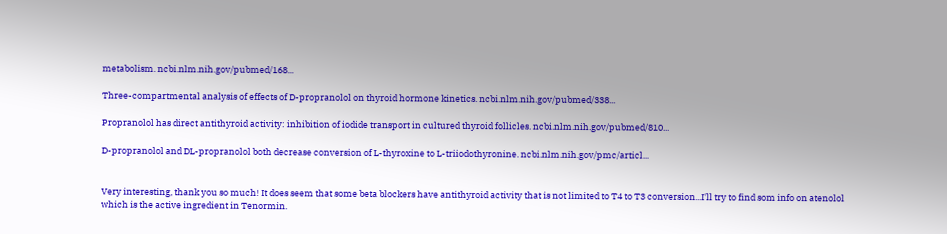metabolism. ncbi.nlm.nih.gov/pubmed/168...

Three-compartmental analysis of effects of D-propranolol on thyroid hormone kinetics. ncbi.nlm.nih.gov/pubmed/338...

Propranolol has direct antithyroid activity: inhibition of iodide transport in cultured thyroid follicles. ncbi.nlm.nih.gov/pubmed/810...

D-propranolol and DL-propranolol both decrease conversion of L-thyroxine to L-triiodothyronine. ncbi.nlm.nih.gov/pmc/articl...


Very interesting, thank you so much! It does seem that some beta blockers have antithyroid activity that is not limited to T4 to T3 conversion...I'll try to find som info on atenolol which is the active ingredient in Tenormin.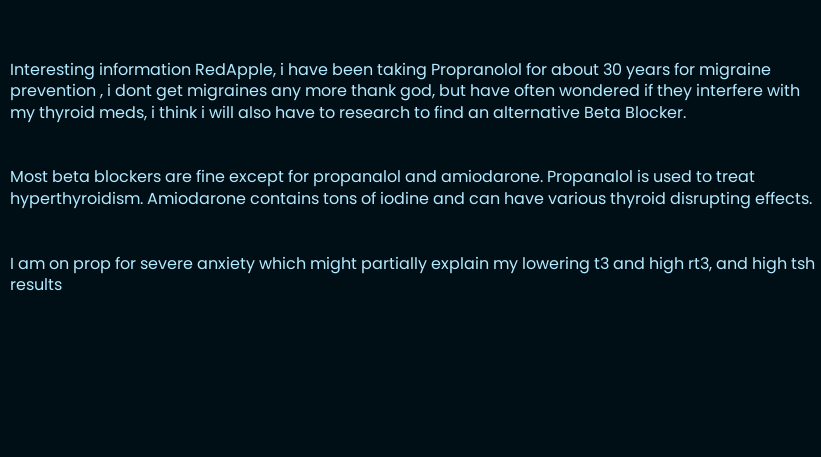Interesting information RedApple, i have been taking Propranolol for about 30 years for migraine prevention , i dont get migraines any more thank god, but have often wondered if they interfere with my thyroid meds, i think i will also have to research to find an alternative Beta Blocker.


Most beta blockers are fine except for propanalol and amiodarone. Propanalol is used to treat hyperthyroidism. Amiodarone contains tons of iodine and can have various thyroid disrupting effects.


I am on prop for severe anxiety which might partially explain my lowering t3 and high rt3, and high tsh results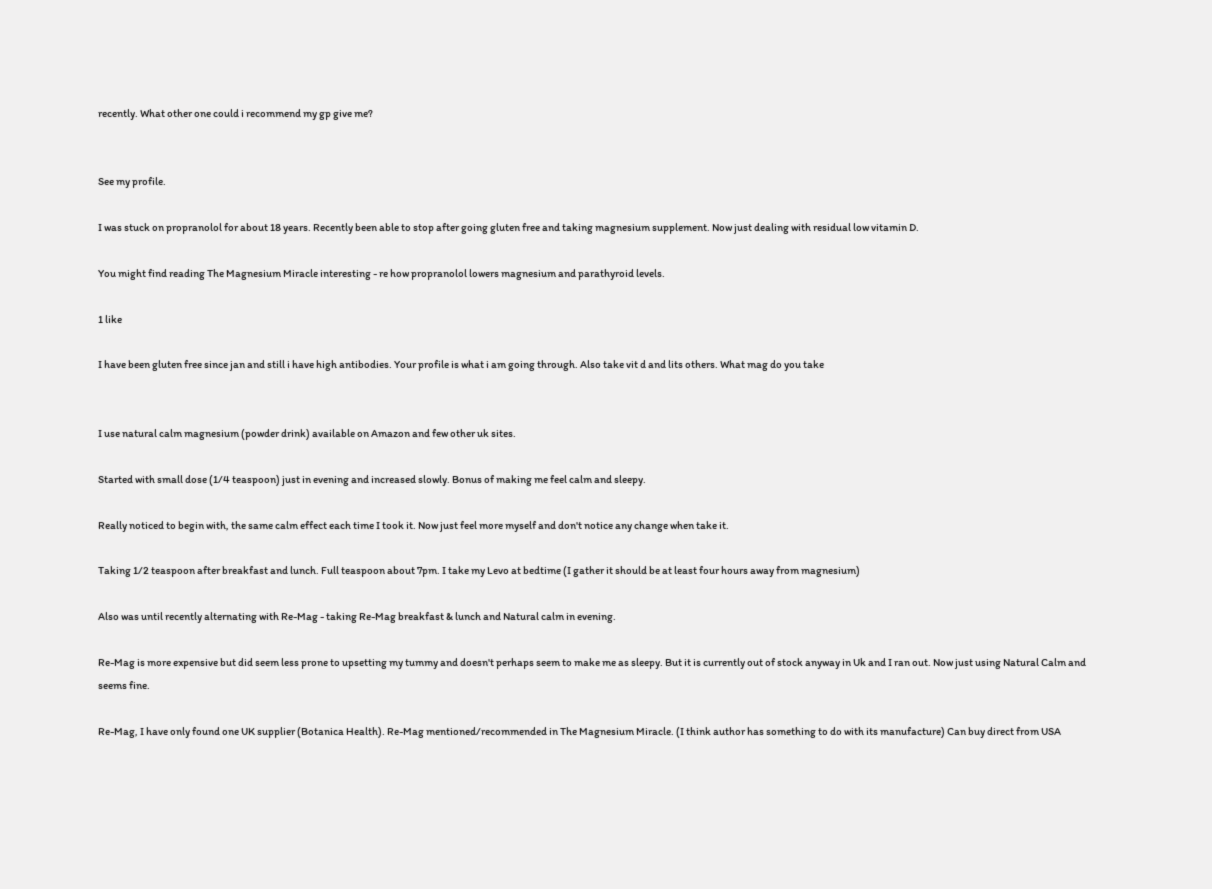recently. What other one could i recommend my gp give me?


See my profile.

I was stuck on propranolol for about 18 years. Recently been able to stop after going gluten free and taking magnesium supplement. Now just dealing with residual low vitamin D.

You might find reading The Magnesium Miracle interesting - re how propranolol lowers magnesium and parathyroid levels.

1 like

I have been gluten free since jan and still i have high antibodies. Your profile is what i am going through. Also take vit d and lits others. What mag do you take


I use natural calm magnesium (powder drink) available on Amazon and few other uk sites.

Started with small dose (1/4 teaspoon) just in evening and increased slowly. Bonus of making me feel calm and sleepy.

Really noticed to begin with, the same calm effect each time I took it. Now just feel more myself and don't notice any change when take it.

Taking 1/2 teaspoon after breakfast and lunch. Full teaspoon about 7pm. I take my Levo at bedtime (I gather it should be at least four hours away from magnesium)

Also was until recently alternating with Re-Mag - taking Re-Mag breakfast & lunch and Natural calm in evening.

Re-Mag is more expensive but did seem less prone to upsetting my tummy and doesn't perhaps seem to make me as sleepy. But it is currently out of stock anyway in Uk and I ran out. Now just using Natural Calm and seems fine.

Re-Mag, I have only found one UK supplier (Botanica Health). Re-Mag mentioned/recommended in The Magnesium Miracle. (I think author has something to do with its manufacture) Can buy direct from USA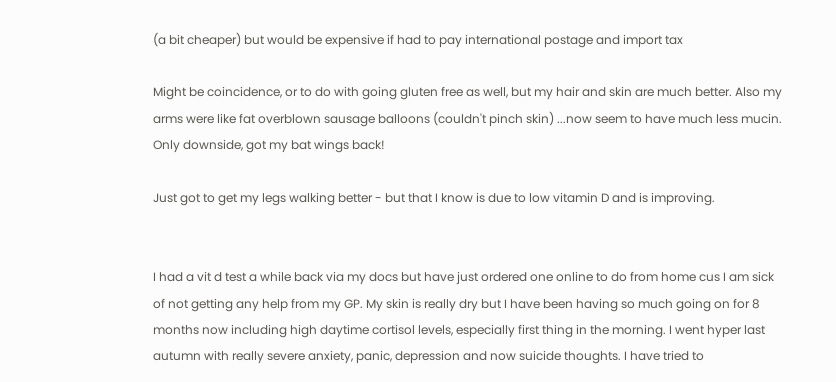(a bit cheaper) but would be expensive if had to pay international postage and import tax

Might be coincidence, or to do with going gluten free as well, but my hair and skin are much better. Also my arms were like fat overblown sausage balloons (couldn't pinch skin) ...now seem to have much less mucin. Only downside, got my bat wings back!

Just got to get my legs walking better - but that I know is due to low vitamin D and is improving.


I had a vit d test a while back via my docs but have just ordered one online to do from home cus I am sick of not getting any help from my GP. My skin is really dry but I have been having so much going on for 8 months now including high daytime cortisol levels, especially first thing in the morning. I went hyper last autumn with really severe anxiety, panic, depression and now suicide thoughts. I have tried to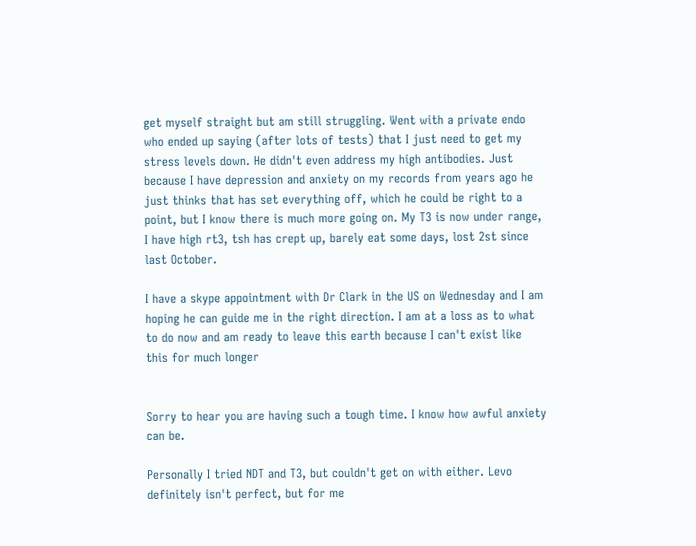get myself straight but am still struggling. Went with a private endo who ended up saying (after lots of tests) that I just need to get my stress levels down. He didn't even address my high antibodies. Just because I have depression and anxiety on my records from years ago he just thinks that has set everything off, which he could be right to a point, but I know there is much more going on. My T3 is now under range, I have high rt3, tsh has crept up, barely eat some days, lost 2st since last October.

I have a skype appointment with Dr Clark in the US on Wednesday and I am hoping he can guide me in the right direction. I am at a loss as to what to do now and am ready to leave this earth because I can't exist like this for much longer


Sorry to hear you are having such a tough time. I know how awful anxiety can be.

Personally I tried NDT and T3, but couldn't get on with either. Levo definitely isn't perfect, but for me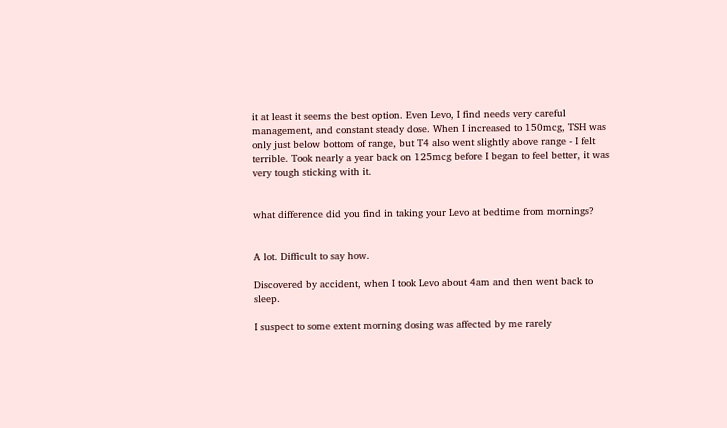it at least it seems the best option. Even Levo, I find needs very careful management, and constant steady dose. When I increased to 150mcg, TSH was only just below bottom of range, but T4 also went slightly above range - I felt terrible. Took nearly a year back on 125mcg before I began to feel better, it was very tough sticking with it.


what difference did you find in taking your Levo at bedtime from mornings?


A lot. Difficult to say how.

Discovered by accident, when I took Levo about 4am and then went back to sleep.

I suspect to some extent morning dosing was affected by me rarely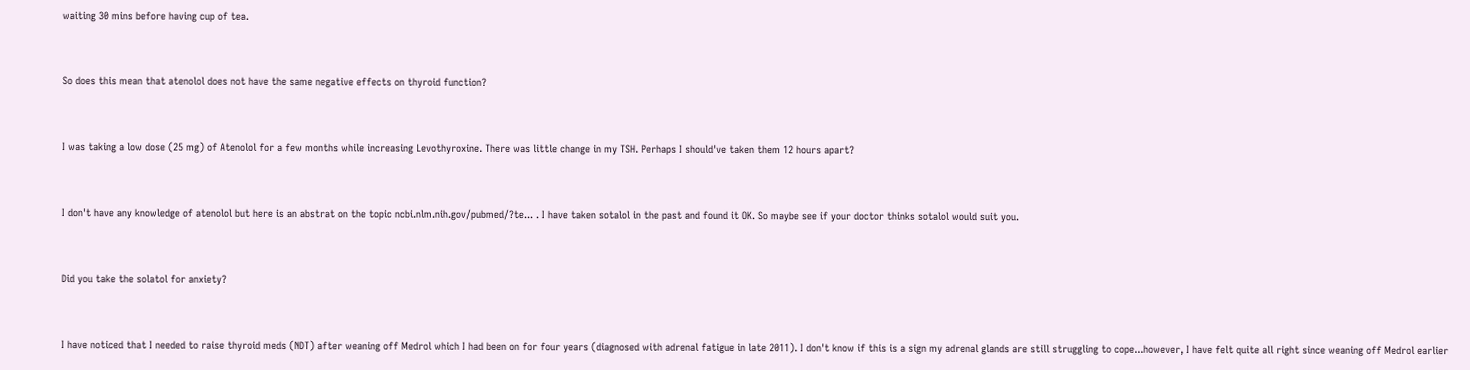waiting 30 mins before having cup of tea.


So does this mean that atenolol does not have the same negative effects on thyroid function?


I was taking a low dose (25 mg) of Atenolol for a few months while increasing Levothyroxine. There was little change in my TSH. Perhaps I should've taken them 12 hours apart?


I don't have any knowledge of atenolol but here is an abstrat on the topic ncbi.nlm.nih.gov/pubmed/?te... . I have taken sotalol in the past and found it OK. So maybe see if your doctor thinks sotalol would suit you.


Did you take the solatol for anxiety?


I have noticed that I needed to raise thyroid meds (NDT) after weaning off Medrol which I had been on for four years (diagnosed with adrenal fatigue in late 2011). I don't know if this is a sign my adrenal glands are still struggling to cope...however, I have felt quite all right since weaning off Medrol earlier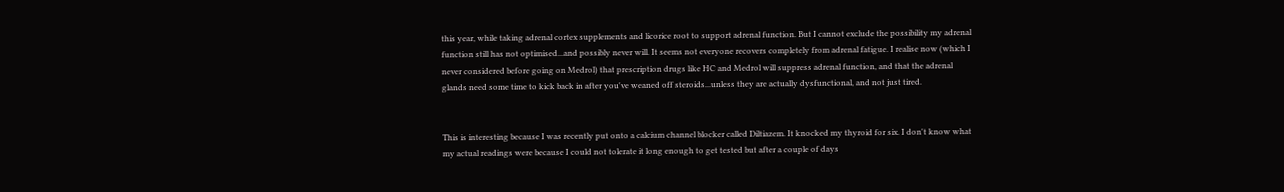this year, while taking adrenal cortex supplements and licorice root to support adrenal function. But I cannot exclude the possibility my adrenal function still has not optimised...and possibly never will. It seems not everyone recovers completely from adrenal fatigue. I realise now (which I never considered before going on Medrol) that prescription drugs like HC and Medrol will suppress adrenal function, and that the adrenal glands need some time to kick back in after you've weaned off steroids...unless they are actually dysfunctional, and not just tired.


This is interesting because I was recently put onto a calcium channel blocker called Diltiazem. It knocked my thyroid for six. I don't know what my actual readings were because I could not tolerate it long enough to get tested but after a couple of days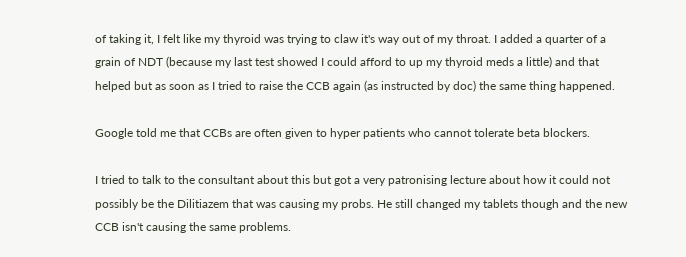of taking it, I felt like my thyroid was trying to claw it's way out of my throat. I added a quarter of a grain of NDT (because my last test showed I could afford to up my thyroid meds a little) and that helped but as soon as I tried to raise the CCB again (as instructed by doc) the same thing happened.

Google told me that CCBs are often given to hyper patients who cannot tolerate beta blockers.

I tried to talk to the consultant about this but got a very patronising lecture about how it could not possibly be the Dilitiazem that was causing my probs. He still changed my tablets though and the new CCB isn't causing the same problems.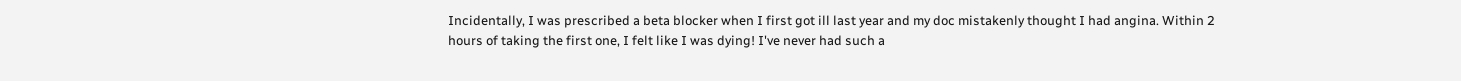Incidentally, I was prescribed a beta blocker when I first got ill last year and my doc mistakenly thought I had angina. Within 2 hours of taking the first one, I felt like I was dying! I've never had such a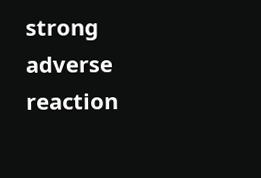strong adverse reaction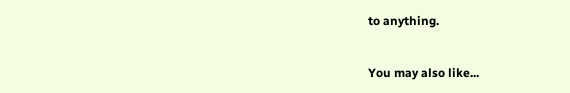to anything.


You may also like...